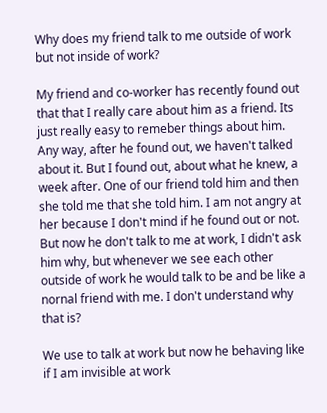Why does my friend talk to me outside of work but not inside of work?

My friend and co-worker has recently found out that that I really care about him as a friend. Its just really easy to remeber things about him. Any way, after he found out, we haven't talked about it. But I found out, about what he knew, a week after. One of our friend told him and then she told me that she told him. I am not angry at her because I don't mind if he found out or not. But now he don't talk to me at work, I didn't ask him why, but whenever we see each other outside of work he would talk to be and be like a nornal friend with me. I don't understand why that is?

We use to talk at work but now he behaving like if I am invisible at work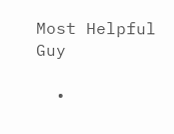Most Helpful Guy

  •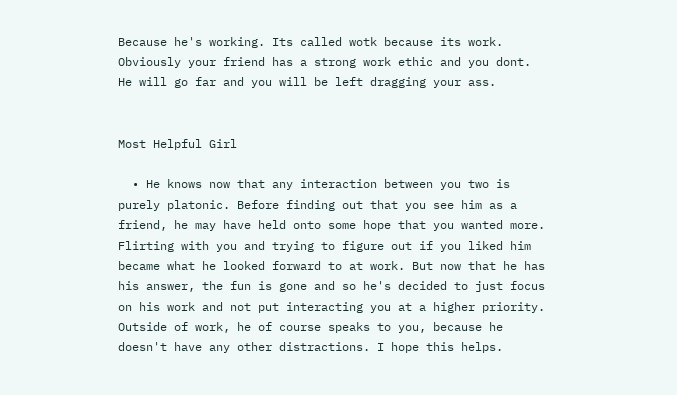Because he's working. Its called wotk because its work. Obviously your friend has a strong work ethic and you dont. He will go far and you will be left dragging your ass.


Most Helpful Girl

  • He knows now that any interaction between you two is purely platonic. Before finding out that you see him as a friend, he may have held onto some hope that you wanted more. Flirting with you and trying to figure out if you liked him became what he looked forward to at work. But now that he has his answer, the fun is gone and so he's decided to just focus on his work and not put interacting you at a higher priority. Outside of work, he of course speaks to you, because he doesn't have any other distractions. I hope this helps.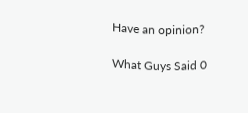Have an opinion?

What Guys Said 0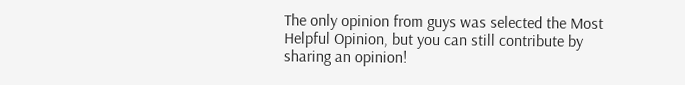The only opinion from guys was selected the Most Helpful Opinion, but you can still contribute by sharing an opinion!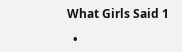What Girls Said 1

  •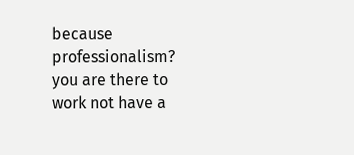because professionalism? you are there to work not have a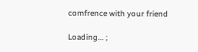comfrence with your friend

Loading... ;